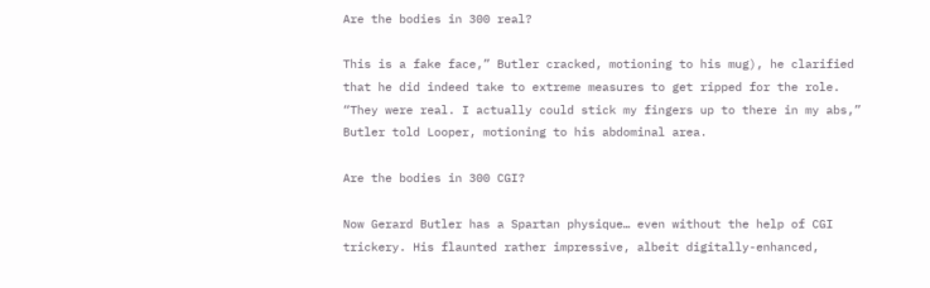Are the bodies in 300 real?

This is a fake face,” Butler cracked, motioning to his mug), he clarified that he did indeed take to extreme measures to get ripped for the role. “They were real. I actually could stick my fingers up to there in my abs,” Butler told Looper, motioning to his abdominal area.

Are the bodies in 300 CGI?

Now Gerard Butler has a Spartan physique… even without the help of CGI trickery. His flaunted rather impressive, albeit digitally-enhanced,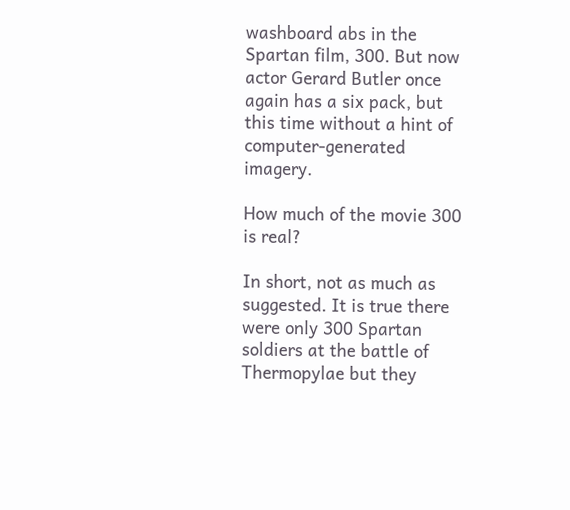washboard abs in the Spartan film, 300. But now actor Gerard Butler once again has a six pack, but this time without a hint of computer-generated imagery.

How much of the movie 300 is real?

In short, not as much as suggested. It is true there were only 300 Spartan soldiers at the battle of Thermopylae but they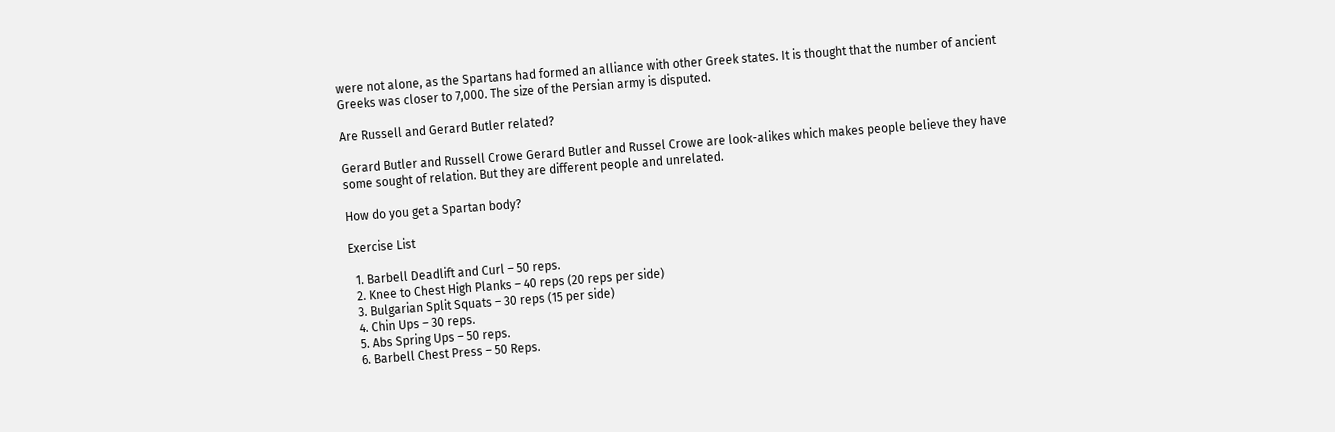were not alone, as the Spartans had formed an alliance with other Greek states. It is thought that the number of ancient Greeks was closer to 7,000. The size of the Persian army is disputed.

Are Russell and Gerard Butler related?

Gerard Butler and Russell Crowe Gerard Butler and Russel Crowe are look-alikes which makes people believe they have some sought of relation. But they are different people and unrelated.

How do you get a Spartan body?

Exercise List

  1. Barbell Deadlift and Curl – 50 reps.
  2. Knee to Chest High Planks – 40 reps (20 reps per side)
  3. Bulgarian Split Squats – 30 reps (15 per side)
  4. Chin Ups – 30 reps.
  5. Abs Spring Ups – 50 reps.
  6. Barbell Chest Press – 50 Reps.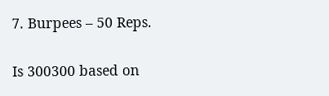7. Burpees – 50 Reps.

Is 300300 based on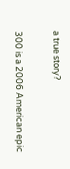a true story?

300 is a 2006 American epic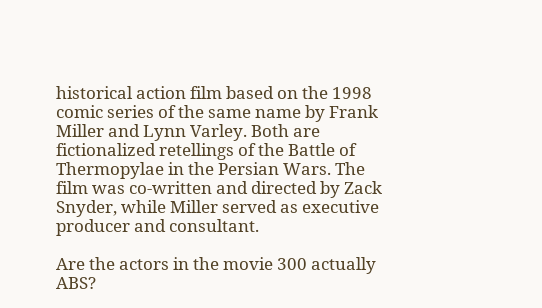historical action film based on the 1998 comic series of the same name by Frank Miller and Lynn Varley. Both are fictionalized retellings of the Battle of Thermopylae in the Persian Wars. The film was co-written and directed by Zack Snyder, while Miller served as executive producer and consultant.

Are the actors in the movie 300 actually ABS?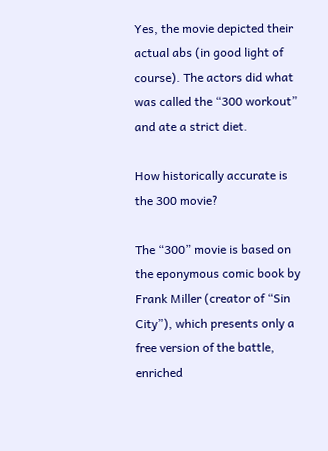Yes, the movie depicted their actual abs (in good light of course). The actors did what was called the “300 workout” and ate a strict diet.

How historically accurate is the 300 movie?

The “300” movie is based on the eponymous comic book by Frank Miller (creator of “Sin City”), which presents only a free version of the battle, enriched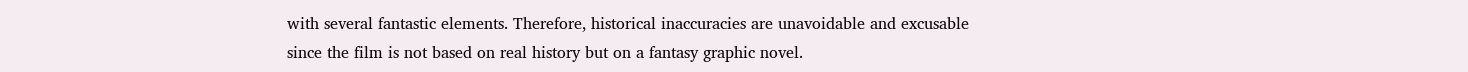with several fantastic elements. Therefore, historical inaccuracies are unavoidable and excusable since the film is not based on real history but on a fantasy graphic novel.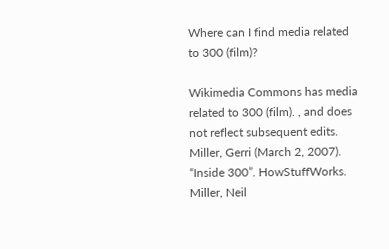Where can I find media related to 300 (film)?

Wikimedia Commons has media related to 300 (film). , and does not reflect subsequent edits. Miller, Gerri (March 2, 2007). “Inside 300”. HowStuffWorks. Miller, Neil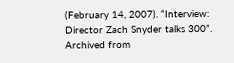(February 14, 2007). “Interview: Director Zach Snyder talks 300”. Archived from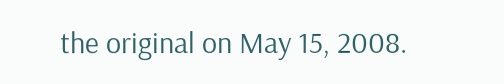the original on May 15, 2008.